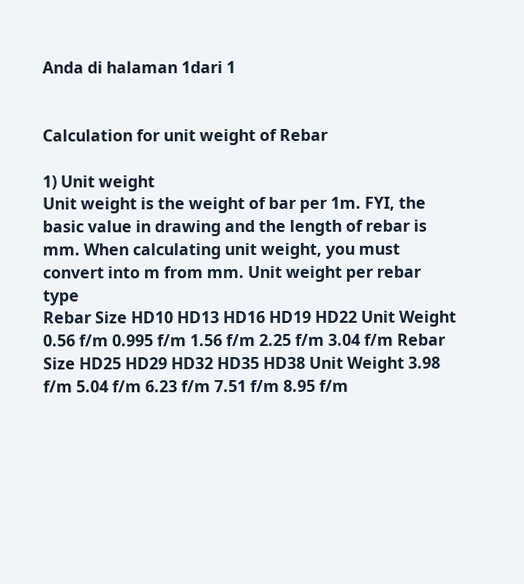Anda di halaman 1dari 1


Calculation for unit weight of Rebar

1) Unit weight
Unit weight is the weight of bar per 1m. FYI, the basic value in drawing and the length of rebar is mm. When calculating unit weight, you must convert into m from mm. Unit weight per rebar type
Rebar Size HD10 HD13 HD16 HD19 HD22 Unit Weight 0.56 f/m 0.995 f/m 1.56 f/m 2.25 f/m 3.04 f/m Rebar Size HD25 HD29 HD32 HD35 HD38 Unit Weight 3.98 f/m 5.04 f/m 6.23 f/m 7.51 f/m 8.95 f/m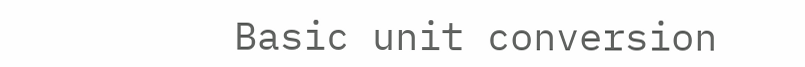Basic unit conversion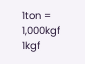1ton = 1,000kgf 1kgf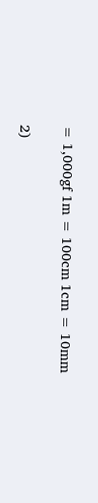= 1,000gf 1m = 100cm 1cm = 10mm

2)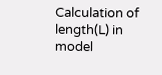Calculation of length(L) in model